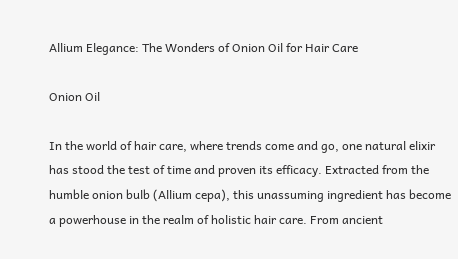Allium Elegance: The Wonders of Onion Oil for Hair Care

Onion Oil

In the world of hair care, where trends come and go, one natural elixir has stood the test of time and proven its efficacy. Extracted from the humble onion bulb (Allium cepa), this unassuming ingredient has become a powerhouse in the realm of holistic hair care. From ancient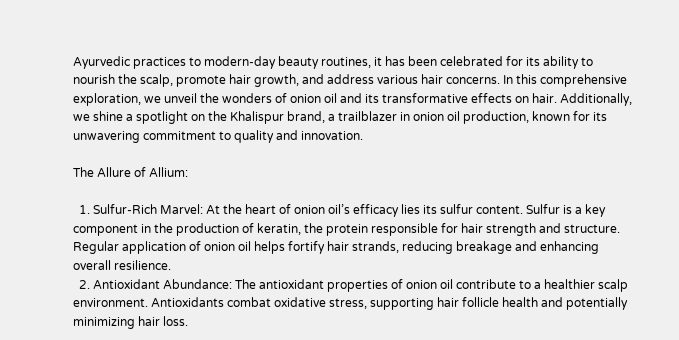Ayurvedic practices to modern-day beauty routines, it has been celebrated for its ability to nourish the scalp, promote hair growth, and address various hair concerns. In this comprehensive exploration, we unveil the wonders of onion oil and its transformative effects on hair. Additionally, we shine a spotlight on the Khalispur brand, a trailblazer in onion oil production, known for its unwavering commitment to quality and innovation.

The Allure of Allium:

  1. Sulfur-Rich Marvel: At the heart of onion oil’s efficacy lies its sulfur content. Sulfur is a key component in the production of keratin, the protein responsible for hair strength and structure. Regular application of onion oil helps fortify hair strands, reducing breakage and enhancing overall resilience.
  2. Antioxidant Abundance: The antioxidant properties of onion oil contribute to a healthier scalp environment. Antioxidants combat oxidative stress, supporting hair follicle health and potentially minimizing hair loss.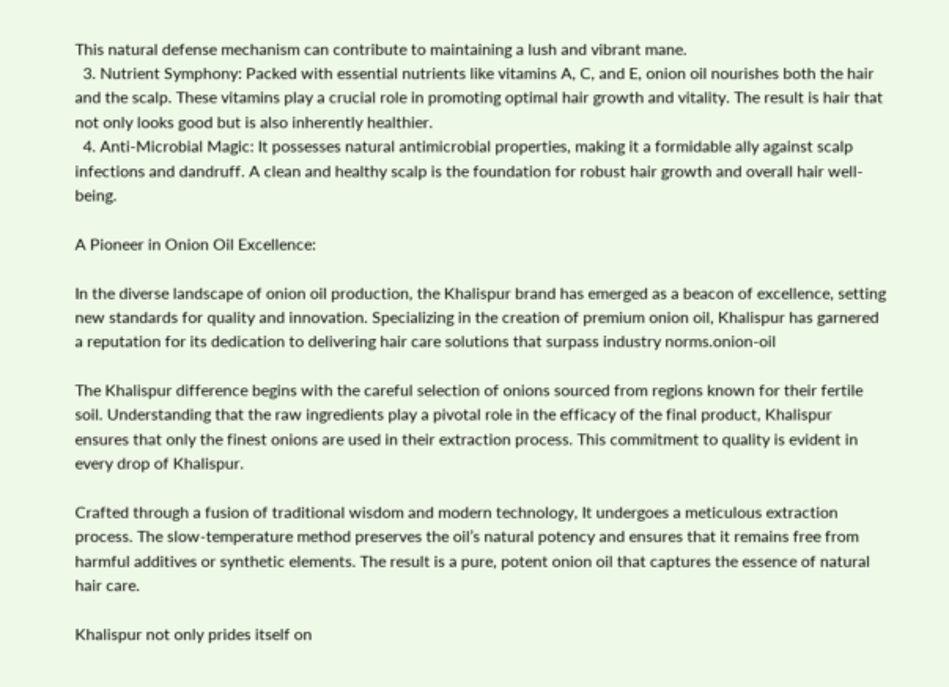This natural defense mechanism can contribute to maintaining a lush and vibrant mane.
  3. Nutrient Symphony: Packed with essential nutrients like vitamins A, C, and E, onion oil nourishes both the hair and the scalp. These vitamins play a crucial role in promoting optimal hair growth and vitality. The result is hair that not only looks good but is also inherently healthier.
  4. Anti-Microbial Magic: It possesses natural antimicrobial properties, making it a formidable ally against scalp infections and dandruff. A clean and healthy scalp is the foundation for robust hair growth and overall hair well-being.

A Pioneer in Onion Oil Excellence:

In the diverse landscape of onion oil production, the Khalispur brand has emerged as a beacon of excellence, setting new standards for quality and innovation. Specializing in the creation of premium onion oil, Khalispur has garnered a reputation for its dedication to delivering hair care solutions that surpass industry norms.onion-oil

The Khalispur difference begins with the careful selection of onions sourced from regions known for their fertile soil. Understanding that the raw ingredients play a pivotal role in the efficacy of the final product, Khalispur ensures that only the finest onions are used in their extraction process. This commitment to quality is evident in every drop of Khalispur.

Crafted through a fusion of traditional wisdom and modern technology, It undergoes a meticulous extraction process. The slow-temperature method preserves the oil’s natural potency and ensures that it remains free from harmful additives or synthetic elements. The result is a pure, potent onion oil that captures the essence of natural hair care.

Khalispur not only prides itself on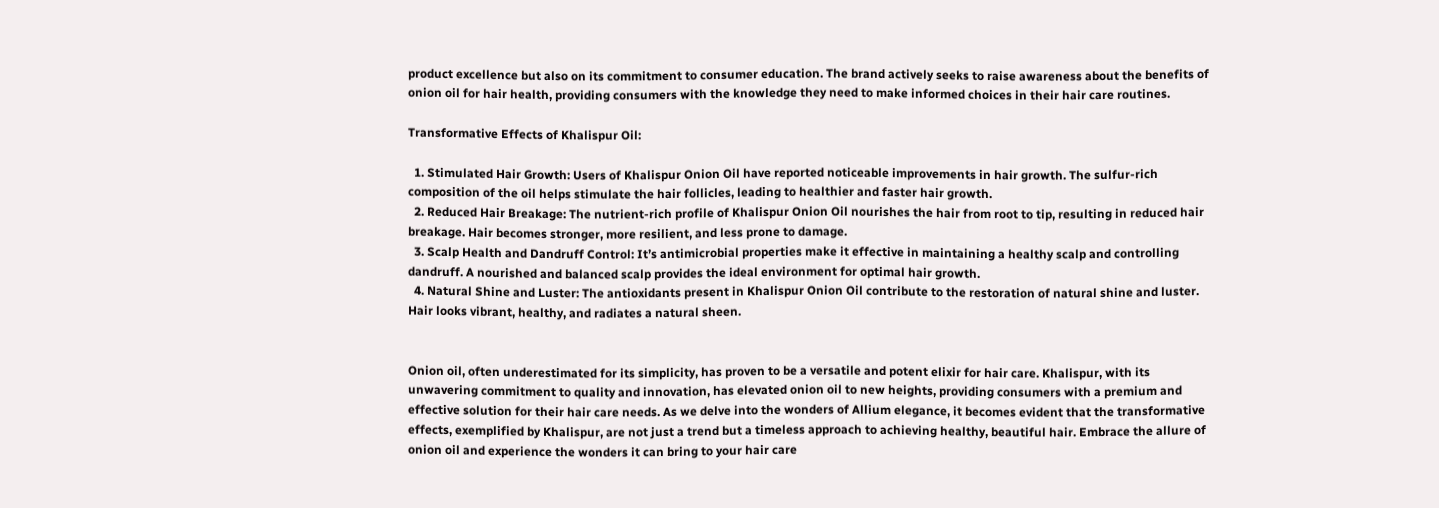product excellence but also on its commitment to consumer education. The brand actively seeks to raise awareness about the benefits of onion oil for hair health, providing consumers with the knowledge they need to make informed choices in their hair care routines.

Transformative Effects of Khalispur Oil:

  1. Stimulated Hair Growth: Users of Khalispur Onion Oil have reported noticeable improvements in hair growth. The sulfur-rich composition of the oil helps stimulate the hair follicles, leading to healthier and faster hair growth.
  2. Reduced Hair Breakage: The nutrient-rich profile of Khalispur Onion Oil nourishes the hair from root to tip, resulting in reduced hair breakage. Hair becomes stronger, more resilient, and less prone to damage.
  3. Scalp Health and Dandruff Control: It’s antimicrobial properties make it effective in maintaining a healthy scalp and controlling dandruff. A nourished and balanced scalp provides the ideal environment for optimal hair growth.
  4. Natural Shine and Luster: The antioxidants present in Khalispur Onion Oil contribute to the restoration of natural shine and luster. Hair looks vibrant, healthy, and radiates a natural sheen.


Onion oil, often underestimated for its simplicity, has proven to be a versatile and potent elixir for hair care. Khalispur, with its unwavering commitment to quality and innovation, has elevated onion oil to new heights, providing consumers with a premium and effective solution for their hair care needs. As we delve into the wonders of Allium elegance, it becomes evident that the transformative effects, exemplified by Khalispur, are not just a trend but a timeless approach to achieving healthy, beautiful hair. Embrace the allure of onion oil and experience the wonders it can bring to your hair care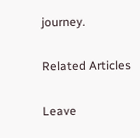journey.

Related Articles

Leave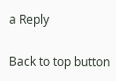a Reply

Back to top button